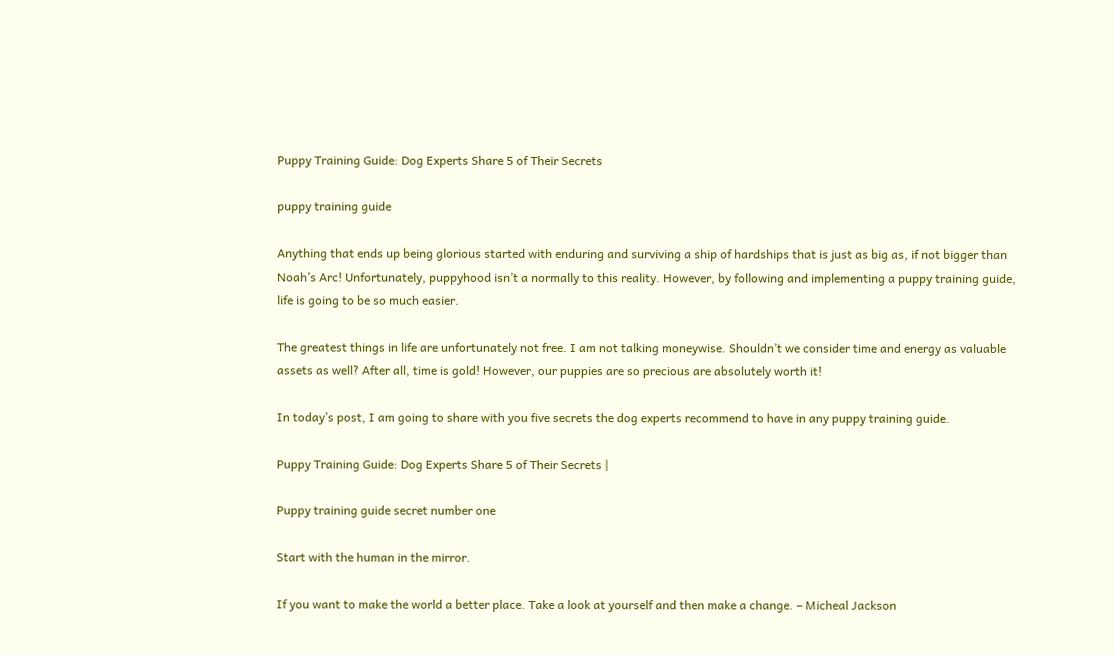Puppy Training Guide: Dog Experts Share 5 of Their Secrets

puppy training guide

Anything that ends up being glorious started with enduring and surviving a ship of hardships that is just as big as, if not bigger than Noah’s Arc! Unfortunately, puppyhood isn’t a normally to this reality. However, by following and implementing a puppy training guide, life is going to be so much easier.

The greatest things in life are unfortunately not free. I am not talking moneywise. Shouldn’t we consider time and energy as valuable assets as well? After all, time is gold! However, our puppies are so precious are absolutely worth it!

In today’s post, I am going to share with you five secrets the dog experts recommend to have in any puppy training guide.

Puppy Training Guide: Dog Experts Share 5 of Their Secrets |

Puppy training guide secret number one

Start with the human in the mirror.

If you want to make the world a better place. Take a look at yourself and then make a change. – Micheal Jackson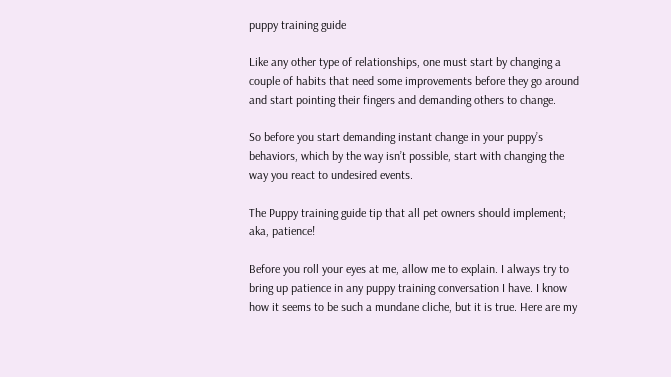puppy training guide

Like any other type of relationships, one must start by changing a couple of habits that need some improvements before they go around and start pointing their fingers and demanding others to change.

So before you start demanding instant change in your puppy’s behaviors, which by the way isn’t possible, start with changing the way you react to undesired events.

The Puppy training guide tip that all pet owners should implement; aka, patience!

Before you roll your eyes at me, allow me to explain. I always try to bring up patience in any puppy training conversation I have. I know how it seems to be such a mundane cliche, but it is true. Here are my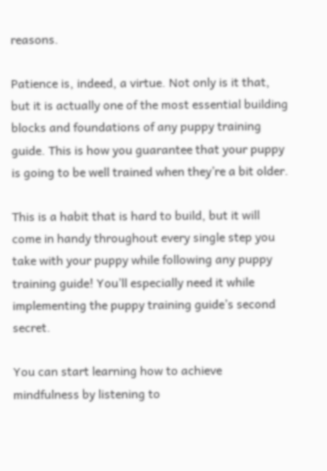reasons.

Patience is, indeed, a virtue. Not only is it that, but it is actually one of the most essential building blocks and foundations of any puppy training guide. This is how you guarantee that your puppy is going to be well trained when they’re a bit older.

This is a habit that is hard to build, but it will come in handy throughout every single step you take with your puppy while following any puppy training guide! You’ll especially need it while implementing the puppy training guide’s second secret.

You can start learning how to achieve mindfulness by listening to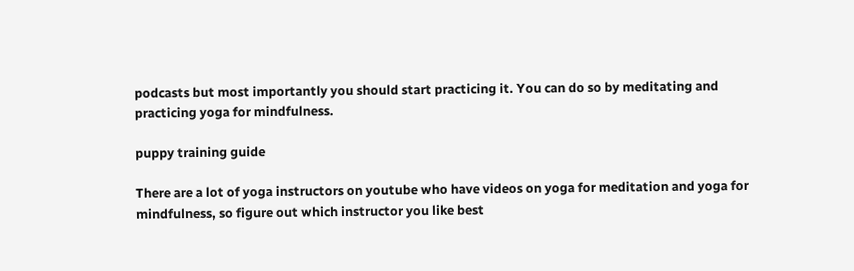podcasts but most importantly you should start practicing it. You can do so by meditating and practicing yoga for mindfulness.

puppy training guide

There are a lot of yoga instructors on youtube who have videos on yoga for meditation and yoga for mindfulness, so figure out which instructor you like best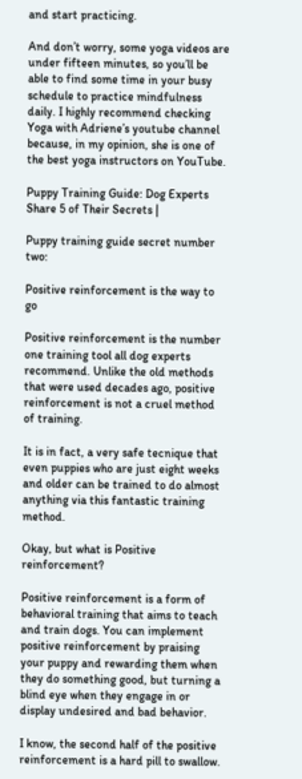and start practicing.

And don’t worry, some yoga videos are under fifteen minutes, so you’ll be able to find some time in your busy schedule to practice mindfulness daily. I highly recommend checking Yoga with Adriene’s youtube channel because, in my opinion, she is one of the best yoga instructors on YouTube.

Puppy Training Guide: Dog Experts Share 5 of Their Secrets |

Puppy training guide secret number two:

Positive reinforcement is the way to go

Positive reinforcement is the number one training tool all dog experts recommend. Unlike the old methods that were used decades ago, positive reinforcement is not a cruel method of training.

It is in fact, a very safe tecnique that even puppies who are just eight weeks and older can be trained to do almost anything via this fantastic training method.

Okay, but what is Positive reinforcement?

Positive reinforcement is a form of behavioral training that aims to teach and train dogs. You can implement positive reinforcement by praising your puppy and rewarding them when they do something good, but turning a blind eye when they engage in or display undesired and bad behavior.

I know, the second half of the positive reinforcement is a hard pill to swallow.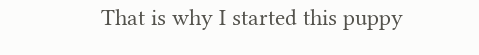That is why I started this puppy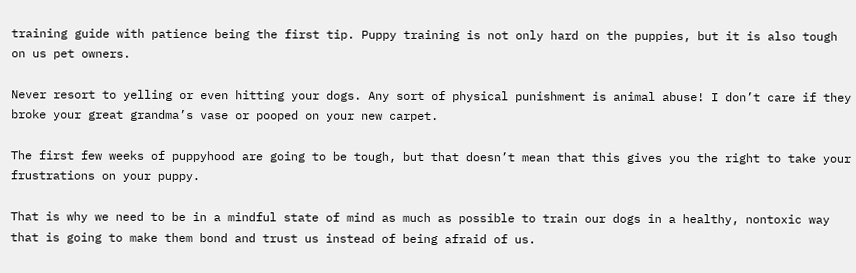training guide with patience being the first tip. Puppy training is not only hard on the puppies, but it is also tough on us pet owners.

Never resort to yelling or even hitting your dogs. Any sort of physical punishment is animal abuse! I don’t care if they broke your great grandma’s vase or pooped on your new carpet.

The first few weeks of puppyhood are going to be tough, but that doesn’t mean that this gives you the right to take your frustrations on your puppy.

That is why we need to be in a mindful state of mind as much as possible to train our dogs in a healthy, nontoxic way that is going to make them bond and trust us instead of being afraid of us.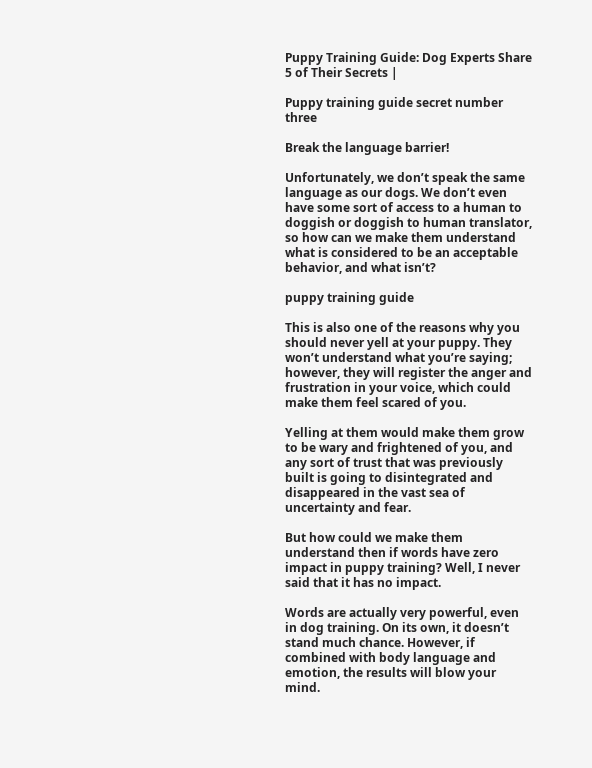Puppy Training Guide: Dog Experts Share 5 of Their Secrets |

Puppy training guide secret number three

Break the language barrier!

Unfortunately, we don’t speak the same language as our dogs. We don’t even have some sort of access to a human to doggish or doggish to human translator, so how can we make them understand what is considered to be an acceptable behavior, and what isn’t?

puppy training guide

This is also one of the reasons why you should never yell at your puppy. They won’t understand what you’re saying; however, they will register the anger and frustration in your voice, which could make them feel scared of you.

Yelling at them would make them grow to be wary and frightened of you, and any sort of trust that was previously built is going to disintegrated and disappeared in the vast sea of uncertainty and fear.

But how could we make them understand then if words have zero impact in puppy training? Well, I never said that it has no impact.

Words are actually very powerful, even in dog training. On its own, it doesn’t stand much chance. However, if combined with body language and emotion, the results will blow your mind.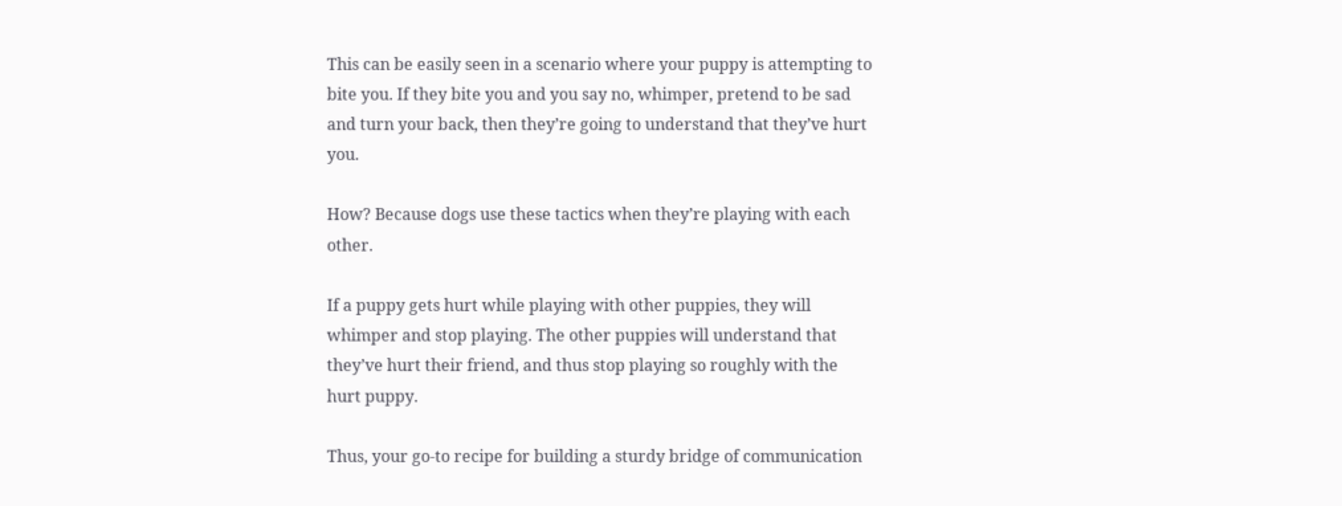This can be easily seen in a scenario where your puppy is attempting to bite you. If they bite you and you say no, whimper, pretend to be sad and turn your back, then they’re going to understand that they’ve hurt you.

How? Because dogs use these tactics when they’re playing with each other.

If a puppy gets hurt while playing with other puppies, they will whimper and stop playing. The other puppies will understand that they’ve hurt their friend, and thus stop playing so roughly with the hurt puppy.

Thus, your go-to recipe for building a sturdy bridge of communication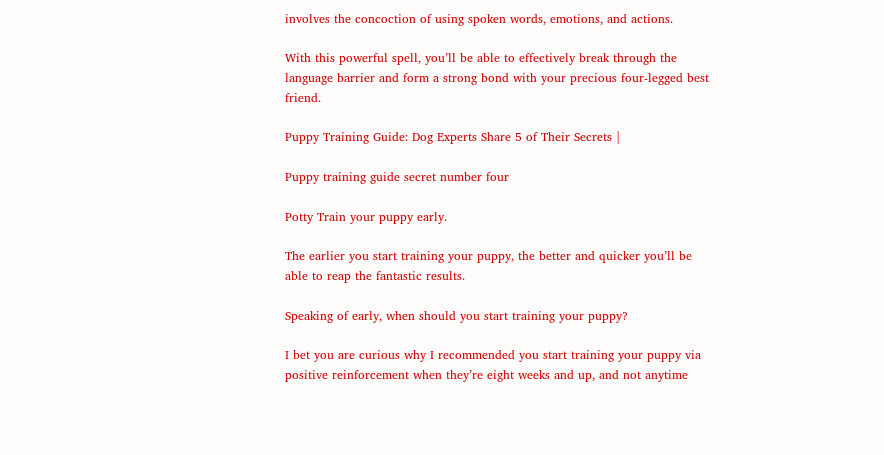involves the concoction of using spoken words, emotions, and actions.

With this powerful spell, you’ll be able to effectively break through the language barrier and form a strong bond with your precious four-legged best friend.

Puppy Training Guide: Dog Experts Share 5 of Their Secrets |

Puppy training guide secret number four

Potty Train your puppy early.

The earlier you start training your puppy, the better and quicker you’ll be able to reap the fantastic results.

Speaking of early, when should you start training your puppy?

I bet you are curious why I recommended you start training your puppy via positive reinforcement when they’re eight weeks and up, and not anytime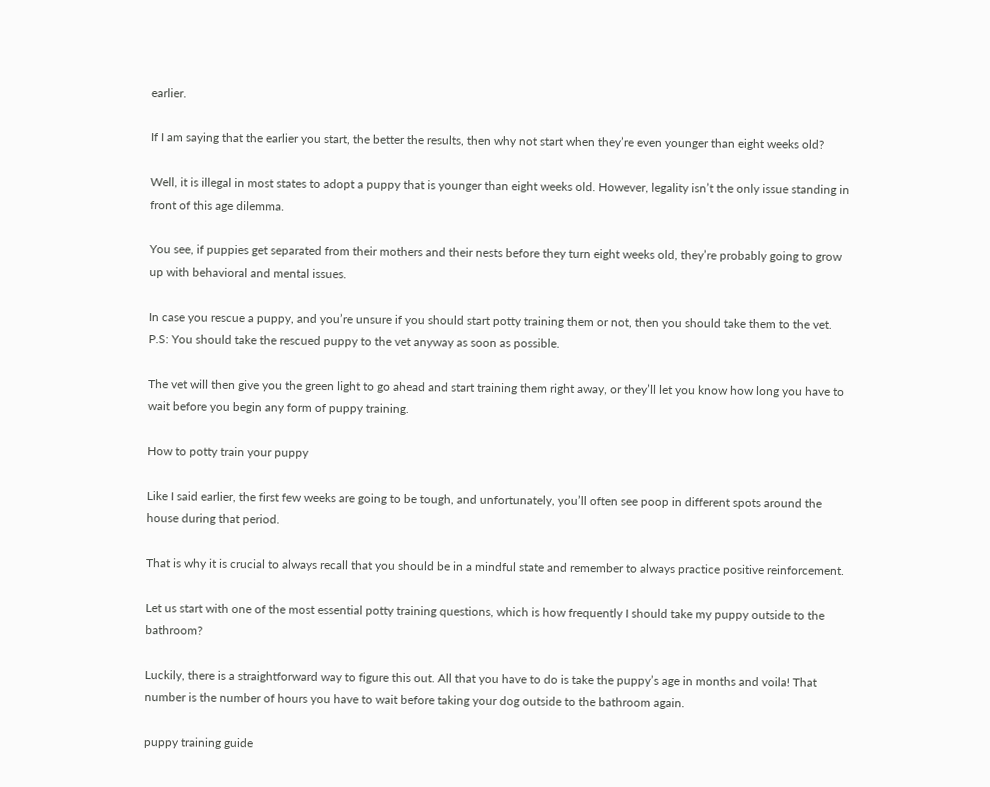earlier.

If I am saying that the earlier you start, the better the results, then why not start when they’re even younger than eight weeks old?

Well, it is illegal in most states to adopt a puppy that is younger than eight weeks old. However, legality isn’t the only issue standing in front of this age dilemma.

You see, if puppies get separated from their mothers and their nests before they turn eight weeks old, they’re probably going to grow up with behavioral and mental issues.

In case you rescue a puppy, and you’re unsure if you should start potty training them or not, then you should take them to the vet. P.S: You should take the rescued puppy to the vet anyway as soon as possible.

The vet will then give you the green light to go ahead and start training them right away, or they’ll let you know how long you have to wait before you begin any form of puppy training.

How to potty train your puppy

Like I said earlier, the first few weeks are going to be tough, and unfortunately, you’ll often see poop in different spots around the house during that period.

That is why it is crucial to always recall that you should be in a mindful state and remember to always practice positive reinforcement.

Let us start with one of the most essential potty training questions, which is how frequently I should take my puppy outside to the bathroom?

Luckily, there is a straightforward way to figure this out. All that you have to do is take the puppy’s age in months and voila! That number is the number of hours you have to wait before taking your dog outside to the bathroom again.

puppy training guide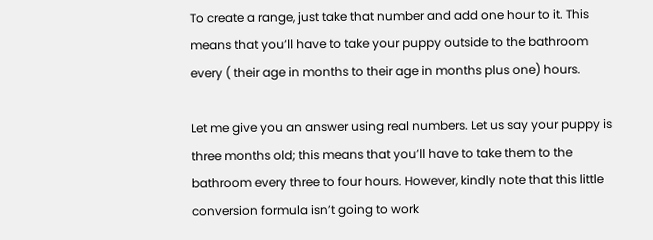To create a range, just take that number and add one hour to it. This means that you’ll have to take your puppy outside to the bathroom every ( their age in months to their age in months plus one) hours.

Let me give you an answer using real numbers. Let us say your puppy is three months old; this means that you’ll have to take them to the bathroom every three to four hours. However, kindly note that this little conversion formula isn’t going to work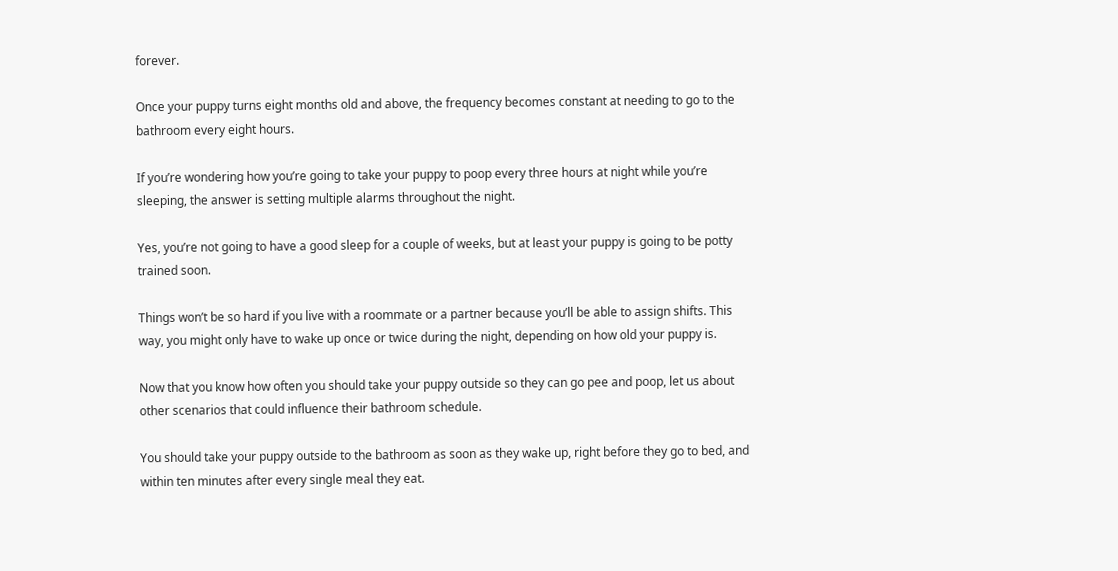forever.

Once your puppy turns eight months old and above, the frequency becomes constant at needing to go to the bathroom every eight hours.

If you’re wondering how you’re going to take your puppy to poop every three hours at night while you’re sleeping, the answer is setting multiple alarms throughout the night.

Yes, you’re not going to have a good sleep for a couple of weeks, but at least your puppy is going to be potty trained soon.

Things won’t be so hard if you live with a roommate or a partner because you’ll be able to assign shifts. This way, you might only have to wake up once or twice during the night, depending on how old your puppy is.

Now that you know how often you should take your puppy outside so they can go pee and poop, let us about other scenarios that could influence their bathroom schedule.

You should take your puppy outside to the bathroom as soon as they wake up, right before they go to bed, and within ten minutes after every single meal they eat.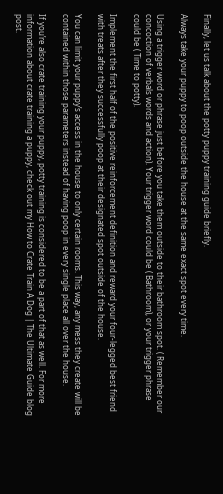Finally, let us talk about the potty puppy training guide briefly.

Always take your puppy to poop outside the house at the same exact spot every time.

Using a trigger word or phrase just before you take them outside to their bathroom spot. ( Remember our concoction of verbals words and action). Your trigger word could be ( Bathroom), or your trigger phrase could be ( Time to potty).

Implement the first half of the positive reinforcement definition and reward your four-legged best friend with treats after they successfully poop at their designated spot outside of the house.

You can limit your puppy’s access in the house to only certain rooms. This way, any mess they create will be contained within those parameters instead of having poop in every single place all over the house.

If you’re also crate training your puppy, potty training is considered to be a part of that as well. For more information about crate training a puppy, check out my How to Crate Train A Dog | The Ultimate Guide blog post.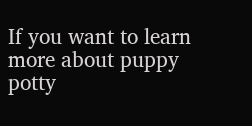If you want to learn more about puppy potty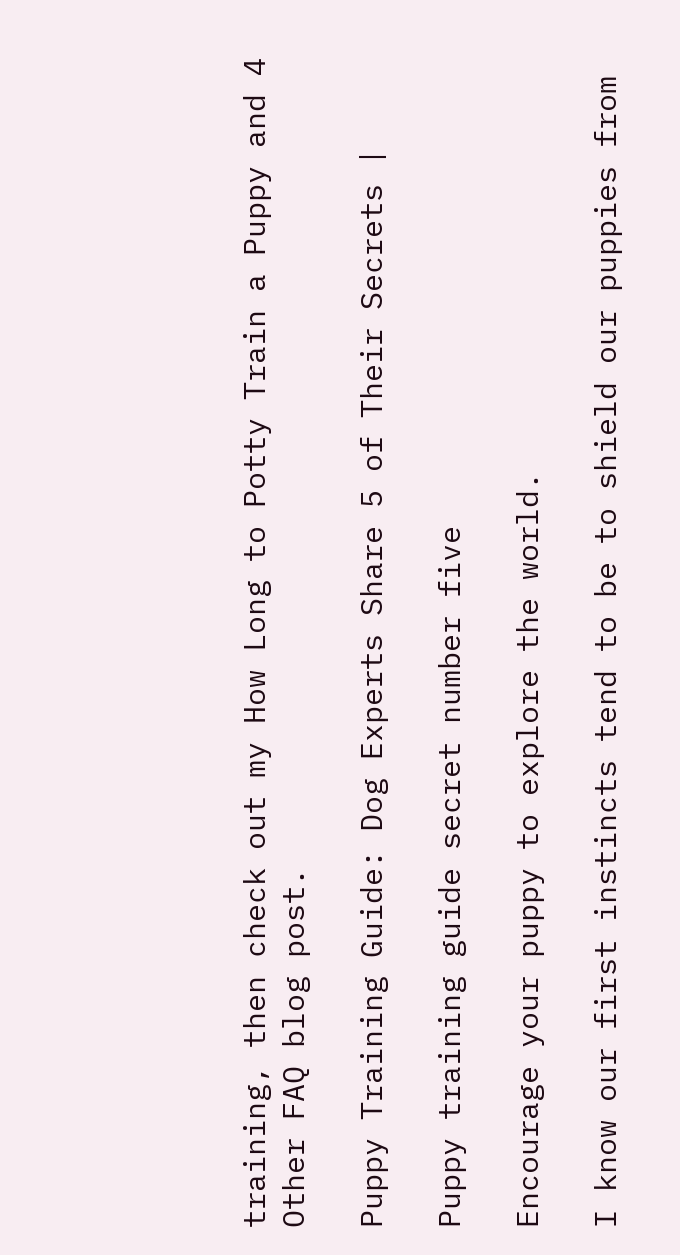training, then check out my How Long to Potty Train a Puppy and 4 Other FAQ blog post.

Puppy Training Guide: Dog Experts Share 5 of Their Secrets |

Puppy training guide secret number five

Encourage your puppy to explore the world.

I know our first instincts tend to be to shield our puppies from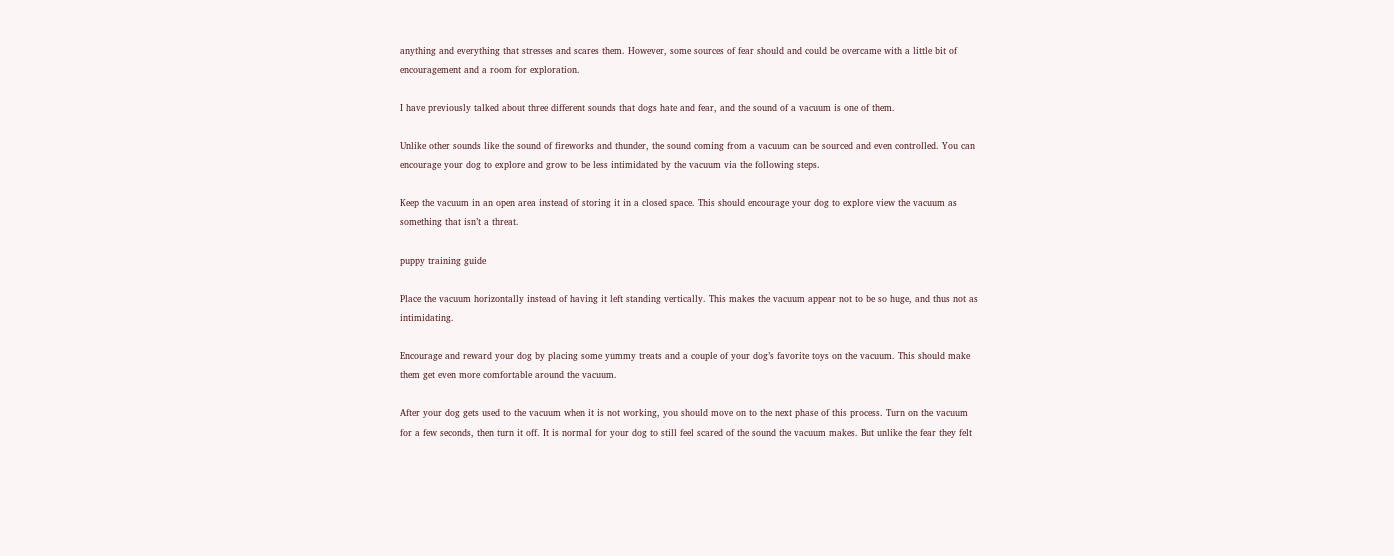anything and everything that stresses and scares them. However, some sources of fear should and could be overcame with a little bit of encouragement and a room for exploration.

I have previously talked about three different sounds that dogs hate and fear, and the sound of a vacuum is one of them.

Unlike other sounds like the sound of fireworks and thunder, the sound coming from a vacuum can be sourced and even controlled. You can encourage your dog to explore and grow to be less intimidated by the vacuum via the following steps.

Keep the vacuum in an open area instead of storing it in a closed space. This should encourage your dog to explore view the vacuum as something that isn’t a threat.

puppy training guide

Place the vacuum horizontally instead of having it left standing vertically. This makes the vacuum appear not to be so huge, and thus not as intimidating.

Encourage and reward your dog by placing some yummy treats and a couple of your dog’s favorite toys on the vacuum. This should make them get even more comfortable around the vacuum.

After your dog gets used to the vacuum when it is not working, you should move on to the next phase of this process. Turn on the vacuum for a few seconds, then turn it off. It is normal for your dog to still feel scared of the sound the vacuum makes. But unlike the fear they felt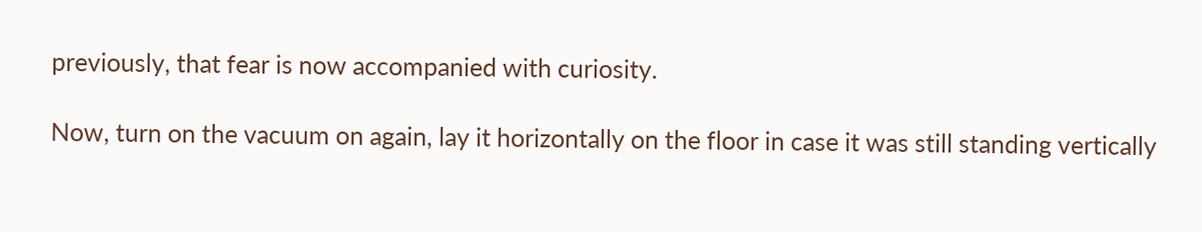previously, that fear is now accompanied with curiosity.

Now, turn on the vacuum on again, lay it horizontally on the floor in case it was still standing vertically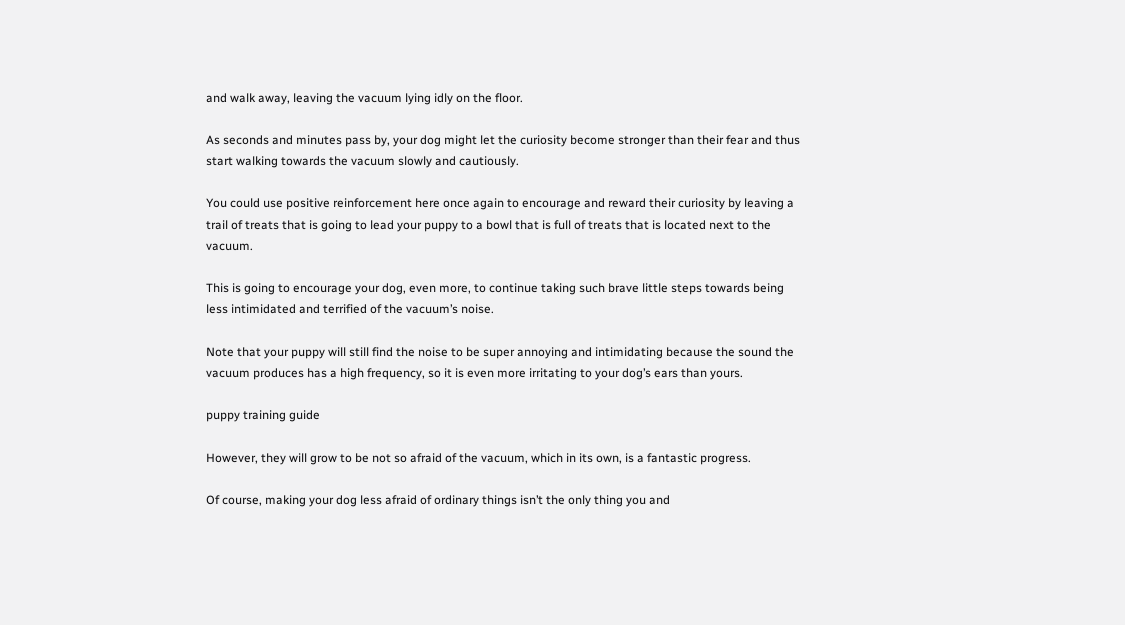and walk away, leaving the vacuum lying idly on the floor.

As seconds and minutes pass by, your dog might let the curiosity become stronger than their fear and thus start walking towards the vacuum slowly and cautiously.

You could use positive reinforcement here once again to encourage and reward their curiosity by leaving a trail of treats that is going to lead your puppy to a bowl that is full of treats that is located next to the vacuum.

This is going to encourage your dog, even more, to continue taking such brave little steps towards being less intimidated and terrified of the vacuum’s noise.

Note that your puppy will still find the noise to be super annoying and intimidating because the sound the vacuum produces has a high frequency, so it is even more irritating to your dog’s ears than yours.

puppy training guide

However, they will grow to be not so afraid of the vacuum, which in its own, is a fantastic progress.

Of course, making your dog less afraid of ordinary things isn’t the only thing you and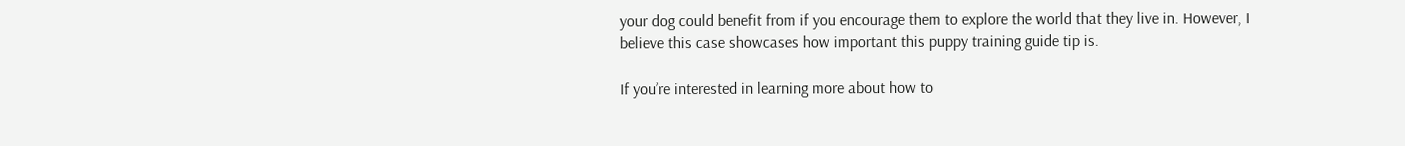your dog could benefit from if you encourage them to explore the world that they live in. However, I believe this case showcases how important this puppy training guide tip is.

If you’re interested in learning more about how to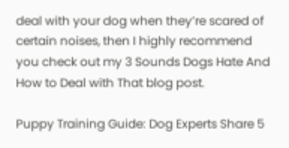deal with your dog when they’re scared of certain noises, then I highly recommend you check out my 3 Sounds Dogs Hate And How to Deal with That blog post.

Puppy Training Guide: Dog Experts Share 5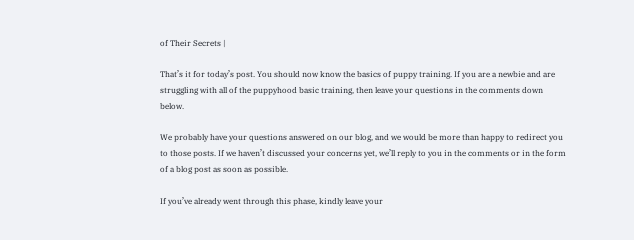of Their Secrets |

That’s it for today’s post. You should now know the basics of puppy training. If you are a newbie and are struggling with all of the puppyhood basic training, then leave your questions in the comments down below.

We probably have your questions answered on our blog, and we would be more than happy to redirect you to those posts. If we haven’t discussed your concerns yet, we’ll reply to you in the comments or in the form of a blog post as soon as possible.

If you’ve already went through this phase, kindly leave your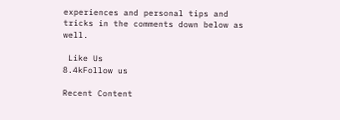experiences and personal tips and tricks in the comments down below as well.

 Like Us
8.4kFollow us

Recent Content